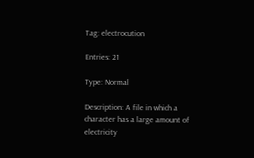Tag: electrocution

Entries: 21

Type: Normal

Description: A file in which a character has a large amount of electricity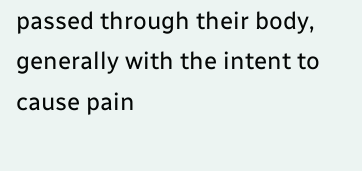passed through their body, generally with the intent to cause pain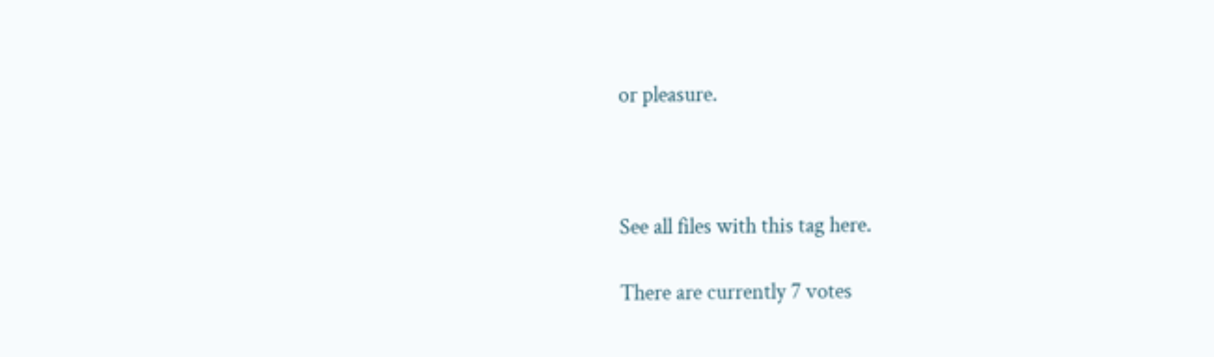or pleasure.



See all files with this tag here.

There are currently 7 votes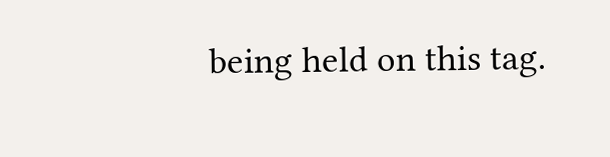being held on this tag.